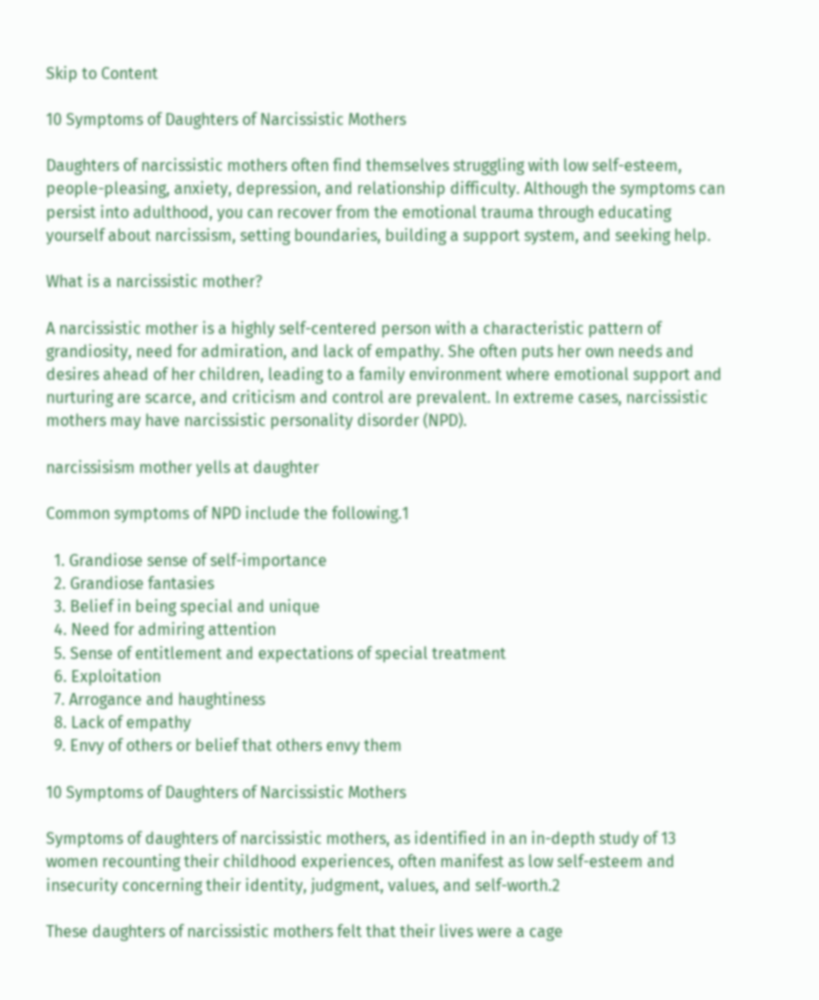Skip to Content

10 Symptoms of Daughters of Narcissistic Mothers

Daughters of narcissistic mothers often find themselves struggling with low self-esteem, people-pleasing, anxiety, depression, and relationship difficulty. Although the symptoms can persist into adulthood, you can recover from the emotional trauma through educating yourself about narcissism, setting boundaries, building a support system, and seeking help.

What is a narcissistic mother?

A narcissistic mother is a highly self-centered person with a characteristic pattern of grandiosity, need for admiration, and lack of empathy. She often puts her own needs and desires ahead of her children, leading to a family environment where emotional support and nurturing are scarce, and criticism and control are prevalent. In extreme cases, narcissistic mothers may have narcissistic personality disorder (NPD).

narcissisism mother yells at daughter

Common symptoms of NPD include the following.1

  1. Grandiose sense of self-importance
  2. Grandiose fantasies
  3. Belief in being special and unique
  4. Need for admiring attention
  5. Sense of entitlement and expectations of special treatment
  6. Exploitation
  7. Arrogance and haughtiness
  8. Lack of empathy
  9. Envy of others or belief that others envy them

10 Symptoms of Daughters of Narcissistic Mothers

Symptoms of daughters of narcissistic mothers, as identified in an in-depth study of 13 women recounting their childhood experiences, often manifest as low self-esteem and insecurity concerning their identity, judgment, values, and self-worth.2

These daughters of narcissistic mothers felt that their lives were a cage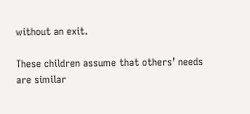without an exit.

These children assume that others’ needs are similar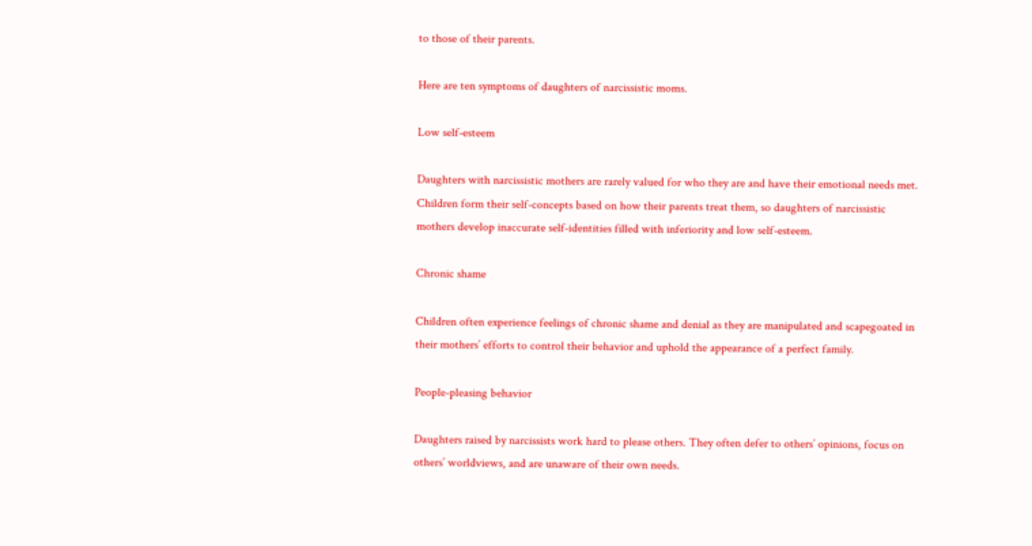to those of their parents.

Here are ten symptoms of daughters of narcissistic moms.

Low self-esteem

Daughters with narcissistic mothers are rarely valued for who they are and have their emotional needs met. Children form their self-concepts based on how their parents treat them, so daughters of narcissistic mothers develop inaccurate self-identities filled with inferiority and low self-esteem.

Chronic shame

Children often experience feelings of chronic shame and denial as they are manipulated and scapegoated in their mothers’ efforts to control their behavior and uphold the appearance of a perfect family.

People-pleasing behavior

Daughters raised by narcissists work hard to please others. They often defer to others’ opinions, focus on others’ worldviews, and are unaware of their own needs.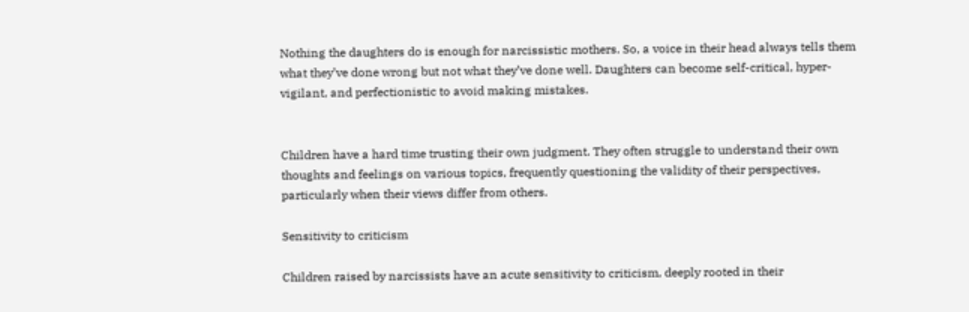Nothing the daughters do is enough for narcissistic mothers. So, a voice in their head always tells them what they’ve done wrong but not what they’ve done well. Daughters can become self-critical, hyper-vigilant, and perfectionistic to avoid making mistakes.


Children have a hard time trusting their own judgment. They often struggle to understand their own thoughts and feelings on various topics, frequently questioning the validity of their perspectives, particularly when their views differ from others.

Sensitivity to criticism

Children raised by narcissists have an acute sensitivity to criticism, deeply rooted in their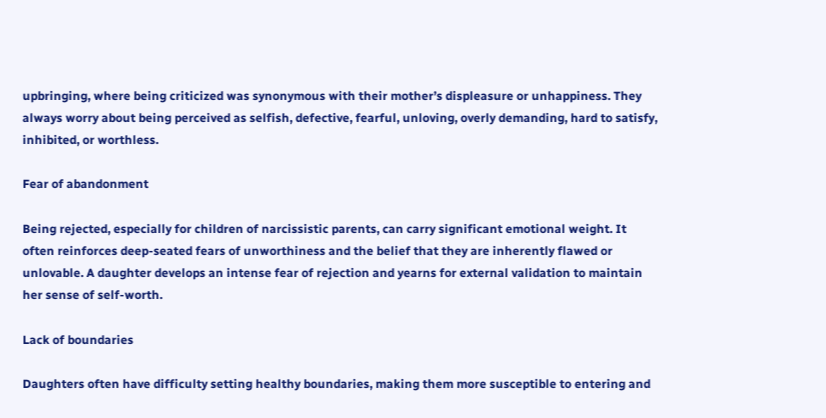upbringing, where being criticized was synonymous with their mother’s displeasure or unhappiness. They always worry about being perceived as selfish, defective, fearful, unloving, overly demanding, hard to satisfy, inhibited, or worthless.

Fear of abandonment

Being rejected, especially for children of narcissistic parents, can carry significant emotional weight. It often reinforces deep-seated fears of unworthiness and the belief that they are inherently flawed or unlovable. A daughter develops an intense fear of rejection and yearns for external validation to maintain her sense of self-worth.

Lack of boundaries

Daughters often have difficulty setting healthy boundaries, making them more susceptible to entering and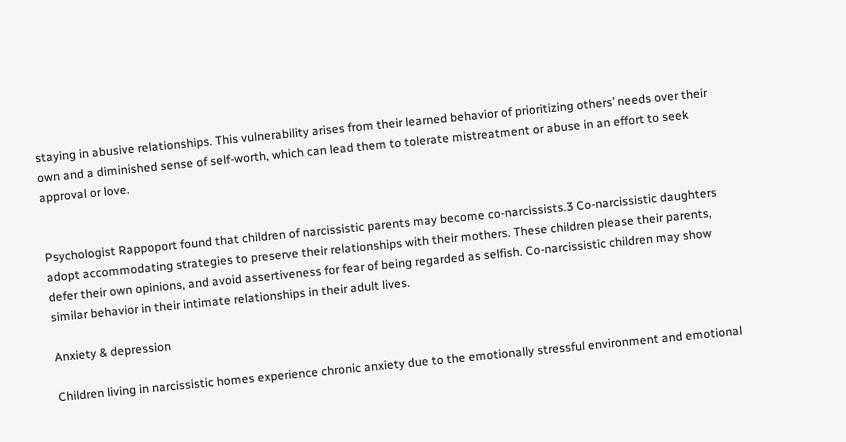staying in abusive relationships. This vulnerability arises from their learned behavior of prioritizing others’ needs over their own and a diminished sense of self-worth, which can lead them to tolerate mistreatment or abuse in an effort to seek approval or love.


Psychologist Rappoport found that children of narcissistic parents may become co-narcissists.3 Co-narcissistic daughters adopt accommodating strategies to preserve their relationships with their mothers. These children please their parents, defer their own opinions, and avoid assertiveness for fear of being regarded as selfish. Co-narcissistic children may show similar behavior in their intimate relationships in their adult lives.

Anxiety & depression

Children living in narcissistic homes experience chronic anxiety due to the emotionally stressful environment and emotional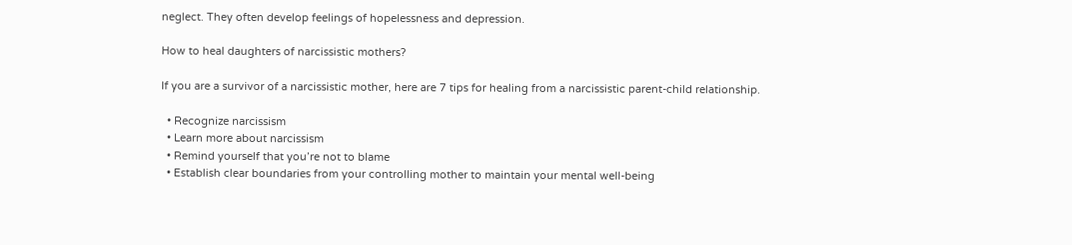neglect. They often develop feelings of hopelessness and depression.

How to heal daughters of narcissistic mothers?

If you are a survivor of a narcissistic mother, here are 7 tips for healing from a narcissistic parent-child relationship.

  • Recognize narcissism
  • Learn more about narcissism
  • Remind yourself that you’re not to blame
  • Establish clear boundaries from your controlling mother to maintain your mental well-being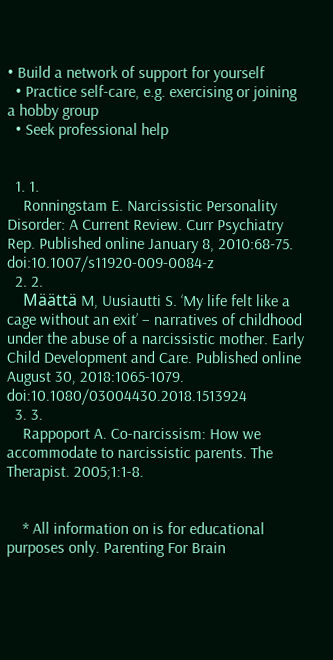• Build a network of support for yourself
  • Practice self-care, e.g. exercising or joining a hobby group
  • Seek professional help


  1. 1.
    Ronningstam E. Narcissistic Personality Disorder: A Current Review. Curr Psychiatry Rep. Published online January 8, 2010:68-75. doi:10.1007/s11920-009-0084-z
  2. 2.
    Määttä M, Uusiautti S. ‘My life felt like a cage without an exit’ – narratives of childhood under the abuse of a narcissistic mother. Early Child Development and Care. Published online August 30, 2018:1065-1079. doi:10.1080/03004430.2018.1513924
  3. 3.
    Rappoport A. Co-narcissism: How we accommodate to narcissistic parents. The Therapist. 2005;1:1-8.


    * All information on is for educational purposes only. Parenting For Brain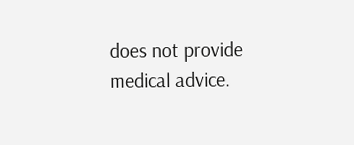does not provide medical advice.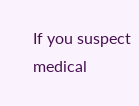If you suspect medical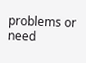problems or need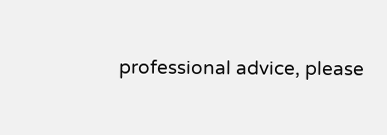professional advice, please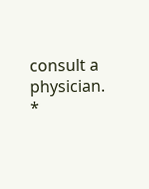consult a physician. *